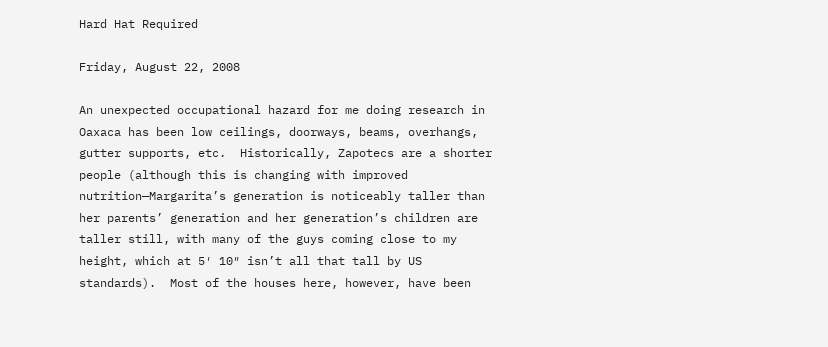Hard Hat Required

Friday, August 22, 2008

An unexpected occupational hazard for me doing research in Oaxaca has been low ceilings, doorways, beams, overhangs, gutter supports, etc.  Historically, Zapotecs are a shorter people (although this is changing with improved nutrition—Margarita’s generation is noticeably taller than her parents’ generation and her generation’s children are taller still, with many of the guys coming close to my height, which at 5′ 10″ isn’t all that tall by US standards).  Most of the houses here, however, have been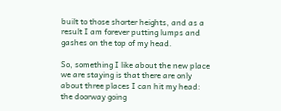built to those shorter heights, and as a result I am forever putting lumps and gashes on the top of my head.

So, something I like about the new place we are staying is that there are only about three places I can hit my head:  the doorway going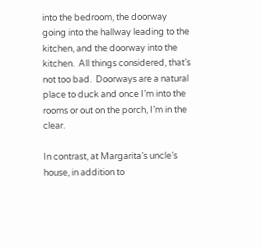into the bedroom, the doorway going into the hallway leading to the kitchen, and the doorway into the kitchen.  All things considered, that’s not too bad.  Doorways are a natural place to duck and once I’m into the rooms or out on the porch, I’m in the clear.

In contrast, at Margarita’s uncle’s house, in addition to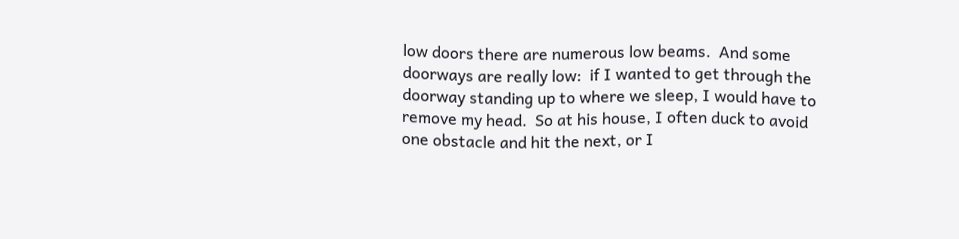low doors there are numerous low beams.  And some doorways are really low:  if I wanted to get through the doorway standing up to where we sleep, I would have to remove my head.  So at his house, I often duck to avoid one obstacle and hit the next, or I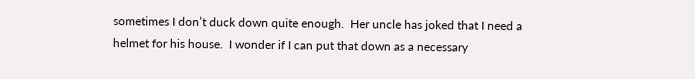sometimes I don’t duck down quite enough.  Her uncle has joked that I need a helmet for his house.  I wonder if I can put that down as a necessary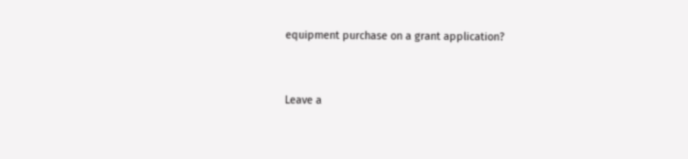equipment purchase on a grant application?


Leave a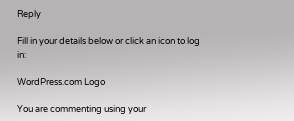Reply

Fill in your details below or click an icon to log in:

WordPress.com Logo

You are commenting using your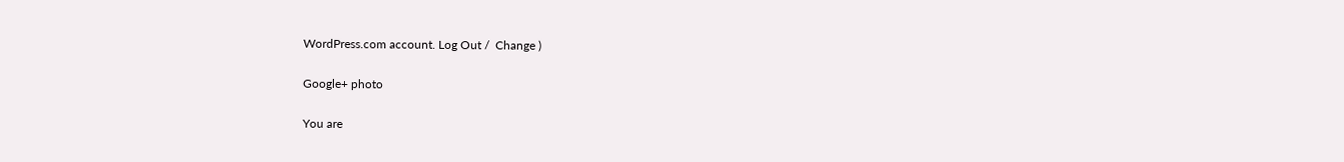WordPress.com account. Log Out /  Change )

Google+ photo

You are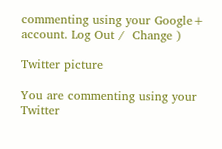commenting using your Google+ account. Log Out /  Change )

Twitter picture

You are commenting using your Twitter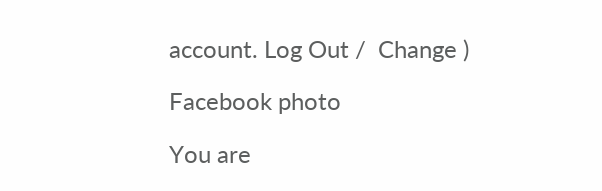account. Log Out /  Change )

Facebook photo

You are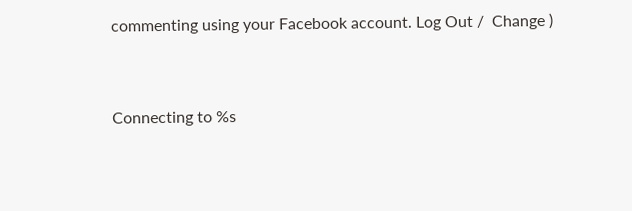commenting using your Facebook account. Log Out /  Change )


Connecting to %s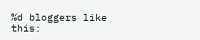%d bloggers like this: